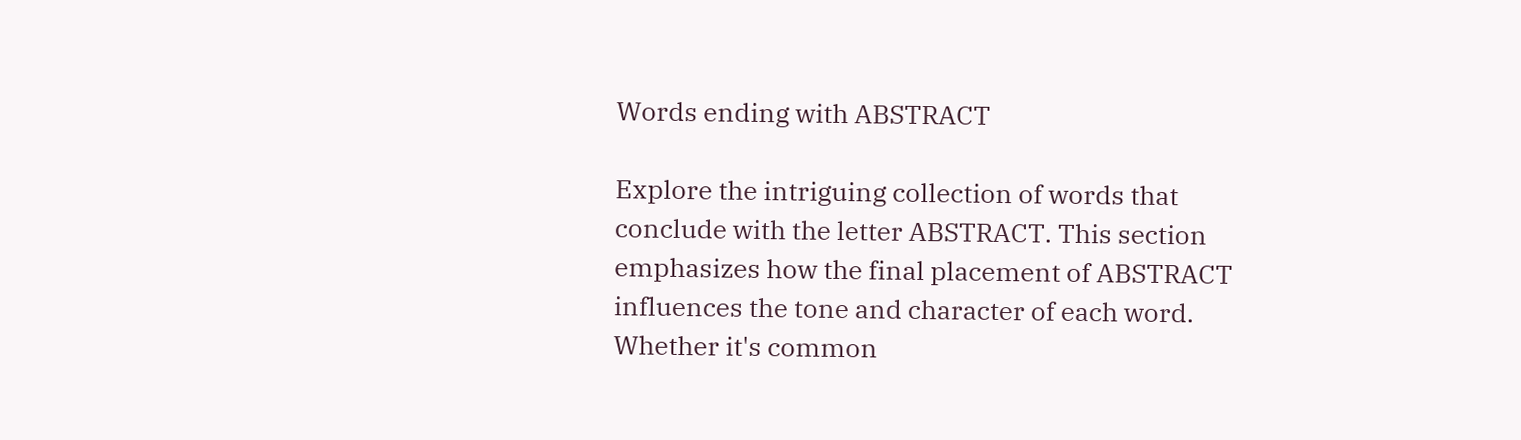Words ending with ABSTRACT

Explore the intriguing collection of words that conclude with the letter ABSTRACT. This section emphasizes how the final placement of ABSTRACT influences the tone and character of each word. Whether it's common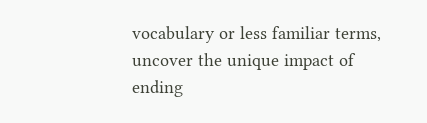vocabulary or less familiar terms, uncover the unique impact of ending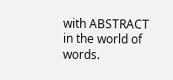with ABSTRACT in the world of words.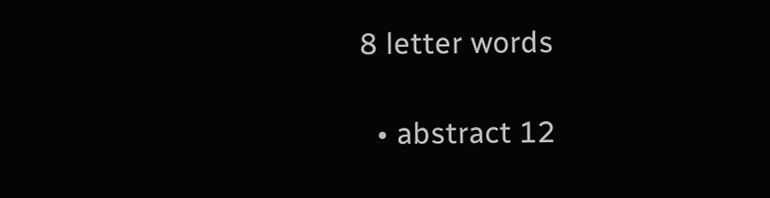8 letter words

  • abstract 12